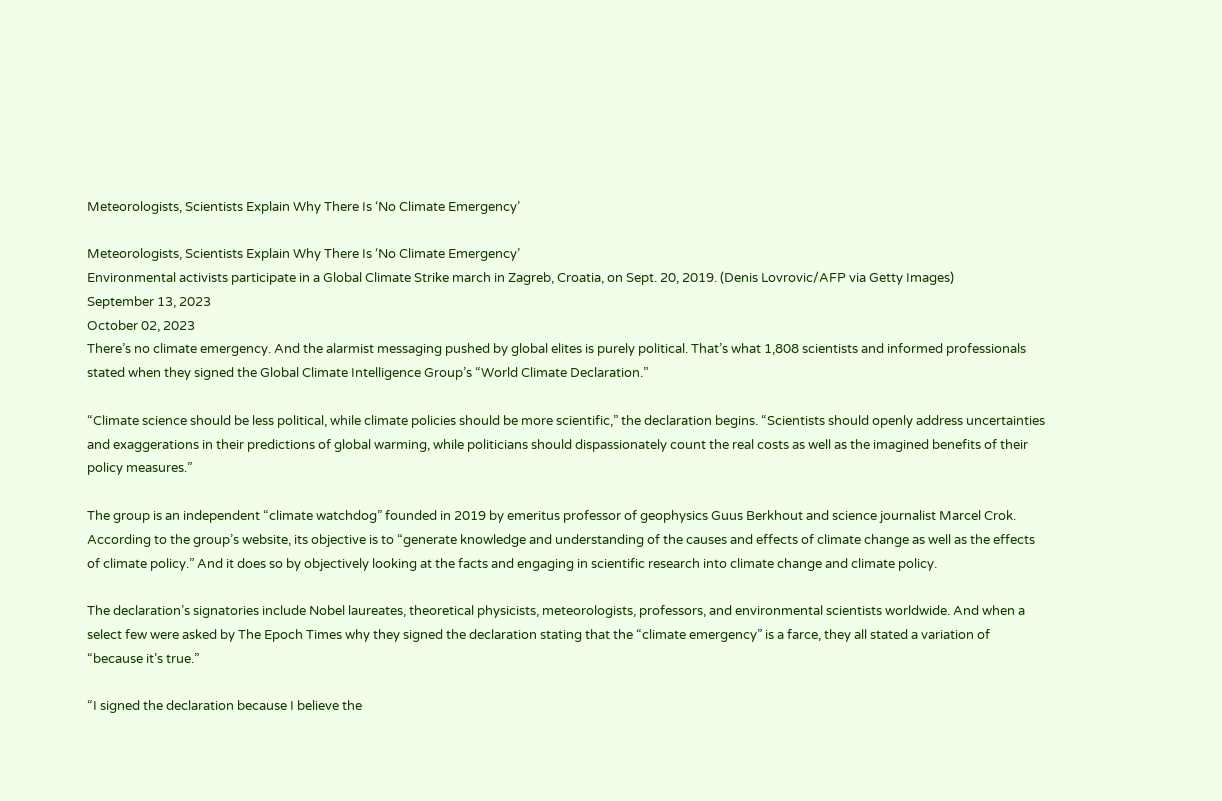Meteorologists, Scientists Explain Why There Is ‘No Climate Emergency’

Meteorologists, Scientists Explain Why There Is ‘No Climate Emergency’
Environmental activists participate in a Global Climate Strike march in Zagreb, Croatia, on Sept. 20, 2019. (Denis Lovrovic/AFP via Getty Images)
September 13, 2023
October 02, 2023
There’s no climate emergency. And the alarmist messaging pushed by global elites is purely political. That’s what 1,808 scientists and informed professionals stated when they signed the Global Climate Intelligence Group’s “World Climate Declaration.”

“Climate science should be less political, while climate policies should be more scientific,” the declaration begins. “Scientists should openly address uncertainties and exaggerations in their predictions of global warming, while politicians should dispassionately count the real costs as well as the imagined benefits of their policy measures.”

The group is an independent “climate watchdog” founded in 2019 by emeritus professor of geophysics Guus Berkhout and science journalist Marcel Crok. According to the group’s website, its objective is to “generate knowledge and understanding of the causes and effects of climate change as well as the effects of climate policy.” And it does so by objectively looking at the facts and engaging in scientific research into climate change and climate policy.

The declaration’s signatories include Nobel laureates, theoretical physicists, meteorologists, professors, and environmental scientists worldwide. And when a select few were asked by The Epoch Times why they signed the declaration stating that the “climate emergency” is a farce, they all stated a variation of “because it’s true.”

“I signed the declaration because I believe the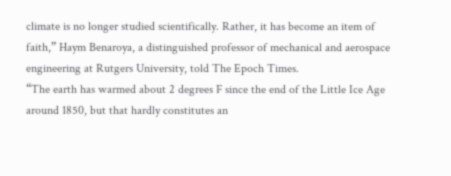climate is no longer studied scientifically. Rather, it has become an item of faith,” Haym Benaroya, a distinguished professor of mechanical and aerospace engineering at Rutgers University, told The Epoch Times.
“The earth has warmed about 2 degrees F since the end of the Little Ice Age around 1850, but that hardly constitutes an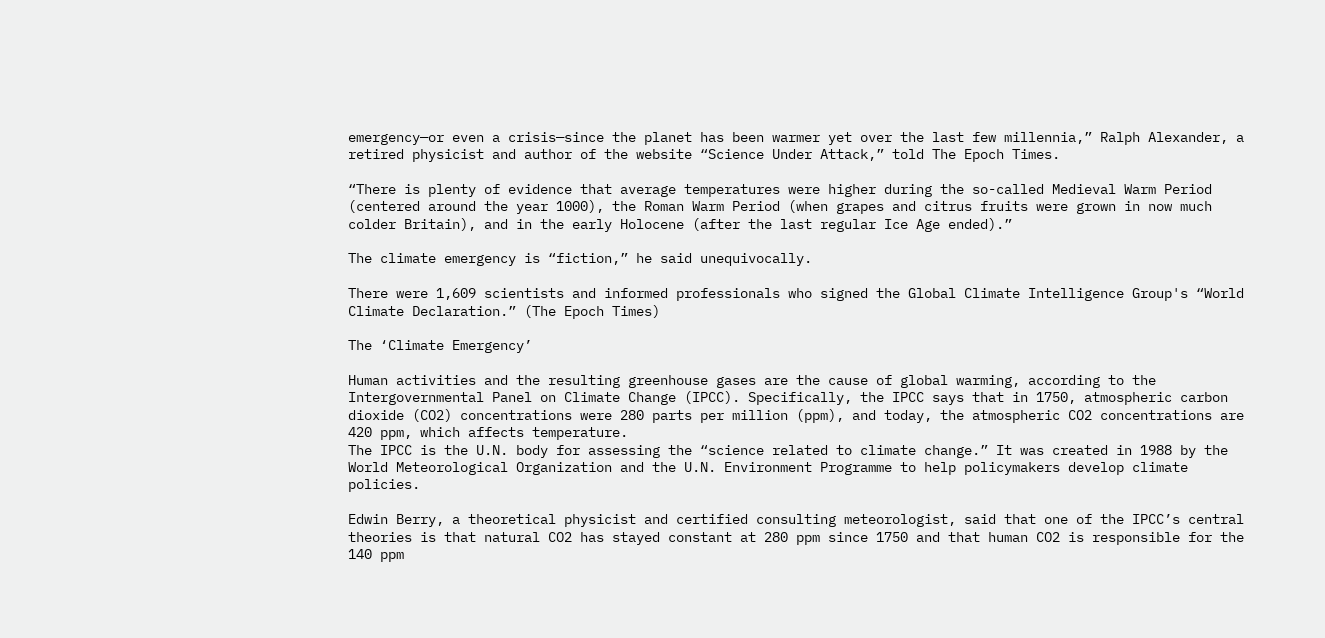emergency—or even a crisis—since the planet has been warmer yet over the last few millennia,” Ralph Alexander, a retired physicist and author of the website “Science Under Attack,” told The Epoch Times.

“There is plenty of evidence that average temperatures were higher during the so-called Medieval Warm Period (centered around the year 1000), the Roman Warm Period (when grapes and citrus fruits were grown in now much colder Britain), and in the early Holocene (after the last regular Ice Age ended).”

The climate emergency is “fiction,” he said unequivocally.

There were 1,609 scientists and informed professionals who signed the Global Climate Intelligence Group's “World Climate Declaration.” (The Epoch Times)

The ‘Climate Emergency’

Human activities and the resulting greenhouse gases are the cause of global warming, according to the Intergovernmental Panel on Climate Change (IPCC). Specifically, the IPCC says that in 1750, atmospheric carbon dioxide (CO2) concentrations were 280 parts per million (ppm), and today, the atmospheric CO2 concentrations are 420 ppm, which affects temperature.
The IPCC is the U.N. body for assessing the “science related to climate change.” It was created in 1988 by the World Meteorological Organization and the U.N. Environment Programme to help policymakers develop climate policies.

Edwin Berry, a theoretical physicist and certified consulting meteorologist, said that one of the IPCC’s central theories is that natural CO2 has stayed constant at 280 ppm since 1750 and that human CO2 is responsible for the 140 ppm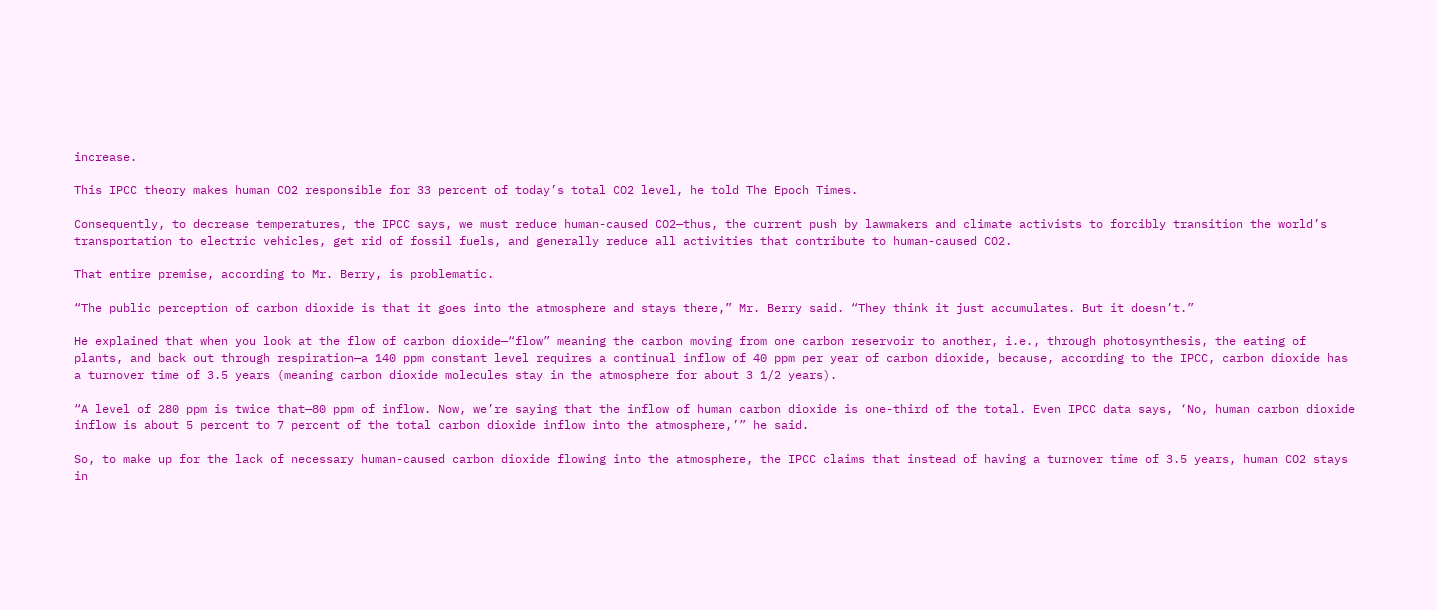increase.

This IPCC theory makes human CO2 responsible for 33 percent of today’s total CO2 level, he told The Epoch Times.

Consequently, to decrease temperatures, the IPCC says, we must reduce human-caused CO2—thus, the current push by lawmakers and climate activists to forcibly transition the world’s transportation to electric vehicles, get rid of fossil fuels, and generally reduce all activities that contribute to human-caused CO2.

That entire premise, according to Mr. Berry, is problematic.

“The public perception of carbon dioxide is that it goes into the atmosphere and stays there,” Mr. Berry said. “They think it just accumulates. But it doesn’t.”

He explained that when you look at the flow of carbon dioxide—“flow” meaning the carbon moving from one carbon reservoir to another, i.e., through photosynthesis, the eating of plants, and back out through respiration—a 140 ppm constant level requires a continual inflow of 40 ppm per year of carbon dioxide, because, according to the IPCC, carbon dioxide has a turnover time of 3.5 years (meaning carbon dioxide molecules stay in the atmosphere for about 3 1/2 years).

“A level of 280 ppm is twice that—80 ppm of inflow. Now, we’re saying that the inflow of human carbon dioxide is one-third of the total. Even IPCC data says, ‘No, human carbon dioxide inflow is about 5 percent to 7 percent of the total carbon dioxide inflow into the atmosphere,’” he said.

So, to make up for the lack of necessary human-caused carbon dioxide flowing into the atmosphere, the IPCC claims that instead of having a turnover time of 3.5 years, human CO2 stays in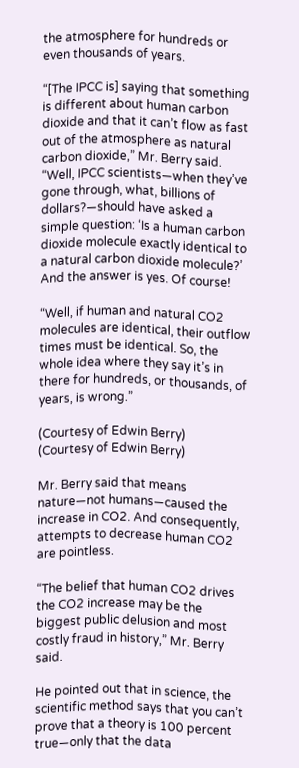the atmosphere for hundreds or even thousands of years.

“[The IPCC is] saying that something is different about human carbon dioxide and that it can’t flow as fast out of the atmosphere as natural carbon dioxide,” Mr. Berry said. “Well, IPCC scientists—when they’ve gone through, what, billions of dollars?—should have asked a simple question: ‘Is a human carbon dioxide molecule exactly identical to a natural carbon dioxide molecule?’ And the answer is yes. Of course!

“Well, if human and natural CO2 molecules are identical, their outflow times must be identical. So, the whole idea where they say it’s in there for hundreds, or thousands, of years, is wrong.”

(Courtesy of Edwin Berry)
(Courtesy of Edwin Berry)

Mr. Berry said that means nature—not humans—caused the increase in CO2. And consequently, attempts to decrease human CO2 are pointless.

“The belief that human CO2 drives the CO2 increase may be the biggest public delusion and most costly fraud in history,” Mr. Berry said.

He pointed out that in science, the scientific method says that you can’t prove that a theory is 100 percent true—only that the data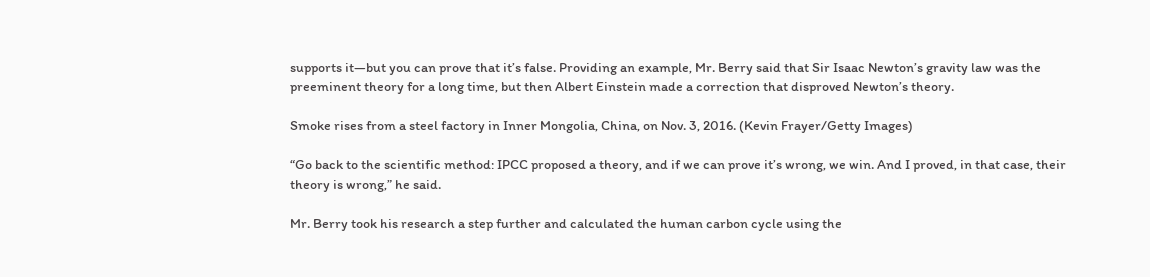supports it—but you can prove that it’s false. Providing an example, Mr. Berry said that Sir Isaac Newton’s gravity law was the preeminent theory for a long time, but then Albert Einstein made a correction that disproved Newton’s theory.

Smoke rises from a steel factory in Inner Mongolia, China, on Nov. 3, 2016. (Kevin Frayer/Getty Images)

“Go back to the scientific method: IPCC proposed a theory, and if we can prove it’s wrong, we win. And I proved, in that case, their theory is wrong,” he said.

Mr. Berry took his research a step further and calculated the human carbon cycle using the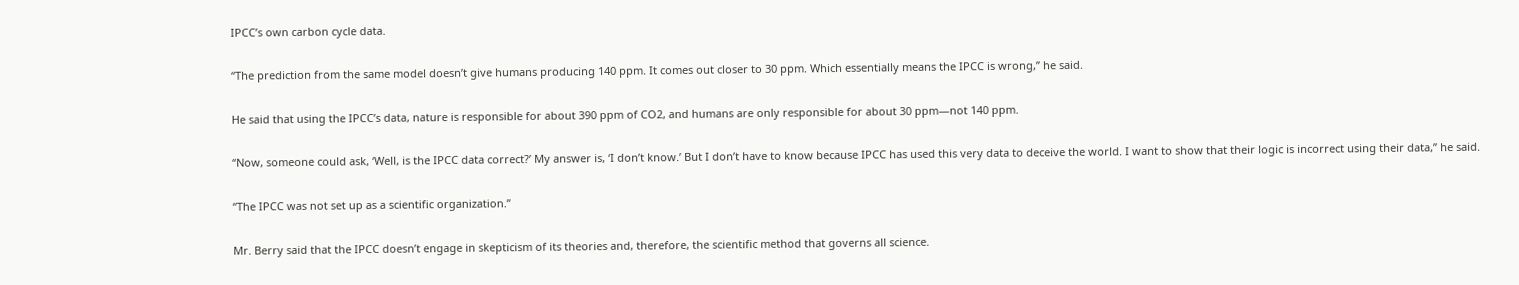IPCC’s own carbon cycle data.

“The prediction from the same model doesn’t give humans producing 140 ppm. It comes out closer to 30 ppm. Which essentially means the IPCC is wrong,” he said.

He said that using the IPCC’s data, nature is responsible for about 390 ppm of CO2, and humans are only responsible for about 30 ppm—not 140 ppm.

“Now, someone could ask, ‘Well, is the IPCC data correct?’ My answer is, ‘I don’t know.’ But I don’t have to know because IPCC has used this very data to deceive the world. I want to show that their logic is incorrect using their data,” he said.

“The IPCC was not set up as a scientific organization.”

Mr. Berry said that the IPCC doesn’t engage in skepticism of its theories and, therefore, the scientific method that governs all science.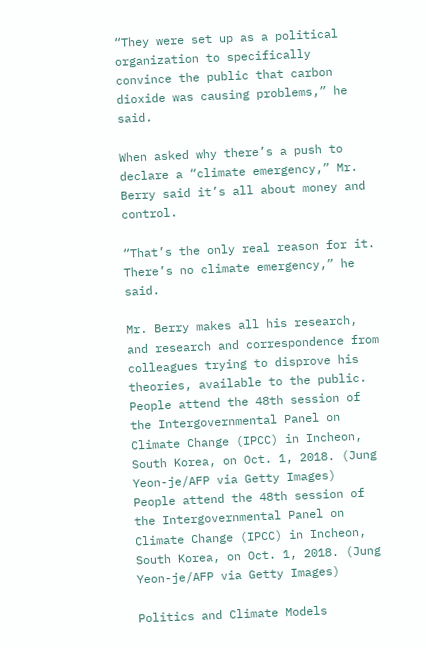“They were set up as a political organization to specifically convince the public that carbon dioxide was causing problems,” he said.

When asked why there’s a push to declare a “climate emergency,” Mr. Berry said it’s all about money and control.

“That’s the only real reason for it. There’s no climate emergency,” he said.

Mr. Berry makes all his research, and research and correspondence from colleagues trying to disprove his theories, available to the public.
People attend the 48th session of the Intergovernmental Panel on Climate Change (IPCC) in Incheon, South Korea, on Oct. 1, 2018. (Jung Yeon-je/AFP via Getty Images)
People attend the 48th session of the Intergovernmental Panel on Climate Change (IPCC) in Incheon, South Korea, on Oct. 1, 2018. (Jung Yeon-je/AFP via Getty Images)

Politics and Climate Models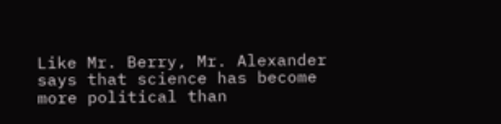Like Mr. Berry, Mr. Alexander says that science has become more political than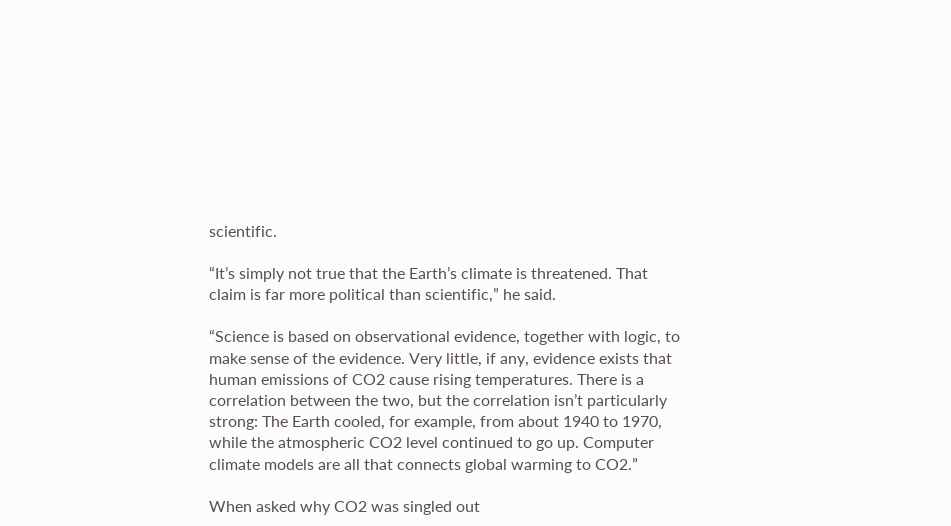scientific.

“It’s simply not true that the Earth’s climate is threatened. That claim is far more political than scientific,” he said.

“Science is based on observational evidence, together with logic, to make sense of the evidence. Very little, if any, evidence exists that human emissions of CO2 cause rising temperatures. There is a correlation between the two, but the correlation isn’t particularly strong: The Earth cooled, for example, from about 1940 to 1970, while the atmospheric CO2 level continued to go up. Computer climate models are all that connects global warming to CO2.”

When asked why CO2 was singled out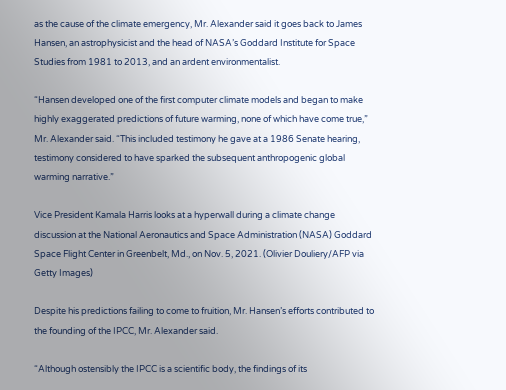as the cause of the climate emergency, Mr. Alexander said it goes back to James Hansen, an astrophysicist and the head of NASA’s Goddard Institute for Space Studies from 1981 to 2013, and an ardent environmentalist.

“Hansen developed one of the first computer climate models and began to make highly exaggerated predictions of future warming, none of which have come true,” Mr. Alexander said. “This included testimony he gave at a 1986 Senate hearing, testimony considered to have sparked the subsequent anthropogenic global warming narrative.”

Vice President Kamala Harris looks at a hyperwall during a climate change discussion at the National Aeronautics and Space Administration (NASA) Goddard Space Flight Center in Greenbelt, Md., on Nov. 5, 2021. (Olivier Douliery/AFP via Getty Images)

Despite his predictions failing to come to fruition, Mr. Hansen’s efforts contributed to the founding of the IPCC, Mr. Alexander said.

“Although ostensibly the IPCC is a scientific body, the findings of its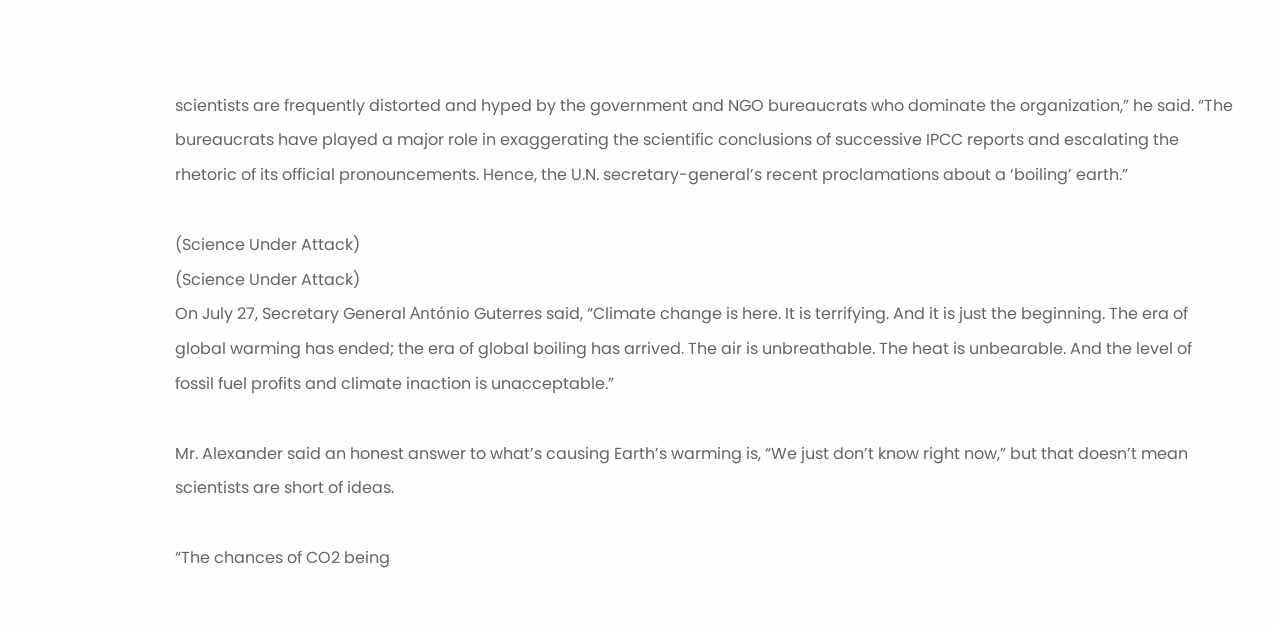scientists are frequently distorted and hyped by the government and NGO bureaucrats who dominate the organization,” he said. “The bureaucrats have played a major role in exaggerating the scientific conclusions of successive IPCC reports and escalating the rhetoric of its official pronouncements. Hence, the U.N. secretary-general’s recent proclamations about a ‘boiling’ earth.”

(Science Under Attack)
(Science Under Attack)
On July 27, Secretary General António Guterres said, “Climate change is here. It is terrifying. And it is just the beginning. The era of global warming has ended; the era of global boiling has arrived. The air is unbreathable. The heat is unbearable. And the level of fossil fuel profits and climate inaction is unacceptable.”

Mr. Alexander said an honest answer to what’s causing Earth’s warming is, “We just don’t know right now,” but that doesn’t mean scientists are short of ideas.

“The chances of CO2 being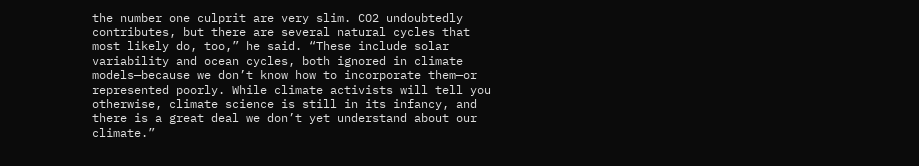the number one culprit are very slim. CO2 undoubtedly contributes, but there are several natural cycles that most likely do, too,” he said. “These include solar variability and ocean cycles, both ignored in climate models—because we don’t know how to incorporate them—or represented poorly. While climate activists will tell you otherwise, climate science is still in its infancy, and there is a great deal we don’t yet understand about our climate.”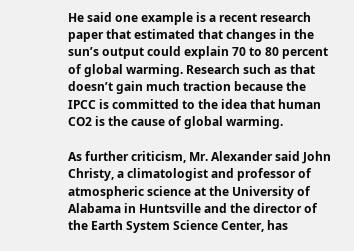He said one example is a recent research paper that estimated that changes in the sun’s output could explain 70 to 80 percent of global warming. Research such as that doesn’t gain much traction because the IPCC is committed to the idea that human CO2 is the cause of global warming.

As further criticism, Mr. Alexander said John Christy, a climatologist and professor of atmospheric science at the University of Alabama in Huntsville and the director of the Earth System Science Center, has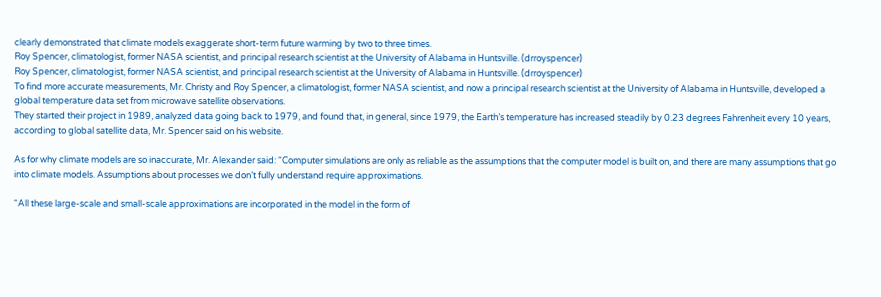clearly demonstrated that climate models exaggerate short-term future warming by two to three times.
Roy Spencer, climatologist, former NASA scientist, and principal research scientist at the University of Alabama in Huntsville. (drroyspencer)
Roy Spencer, climatologist, former NASA scientist, and principal research scientist at the University of Alabama in Huntsville. (drroyspencer)
To find more accurate measurements, Mr. Christy and Roy Spencer, a climatologist, former NASA scientist, and now a principal research scientist at the University of Alabama in Huntsville, developed a global temperature data set from microwave satellite observations.
They started their project in 1989, analyzed data going back to 1979, and found that, in general, since 1979, the Earth’s temperature has increased steadily by 0.23 degrees Fahrenheit every 10 years, according to global satellite data, Mr. Spencer said on his website.

As for why climate models are so inaccurate, Mr. Alexander said: “Computer simulations are only as reliable as the assumptions that the computer model is built on, and there are many assumptions that go into climate models. Assumptions about processes we don’t fully understand require approximations.

“All these large-scale and small-scale approximations are incorporated in the model in the form of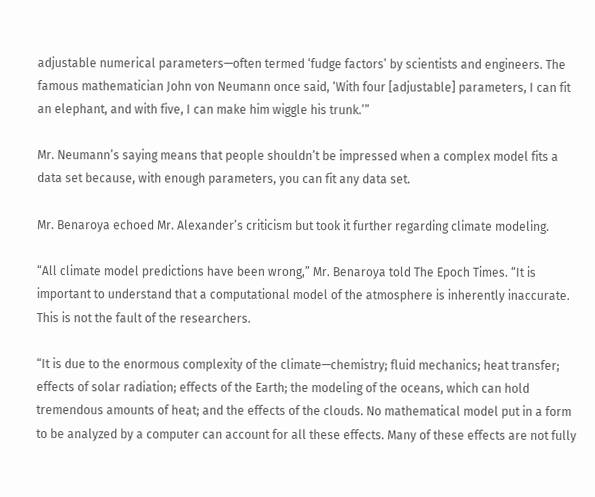adjustable numerical parameters—often termed ‘fudge factors’ by scientists and engineers. The famous mathematician John von Neumann once said, ‘With four [adjustable] parameters, I can fit an elephant, and with five, I can make him wiggle his trunk.’”

Mr. Neumann’s saying means that people shouldn’t be impressed when a complex model fits a data set because, with enough parameters, you can fit any data set.

Mr. Benaroya echoed Mr. Alexander’s criticism but took it further regarding climate modeling.

“All climate model predictions have been wrong,” Mr. Benaroya told The Epoch Times. “It is important to understand that a computational model of the atmosphere is inherently inaccurate. This is not the fault of the researchers.

“It is due to the enormous complexity of the climate—chemistry; fluid mechanics; heat transfer; effects of solar radiation; effects of the Earth; the modeling of the oceans, which can hold tremendous amounts of heat; and the effects of the clouds. No mathematical model put in a form to be analyzed by a computer can account for all these effects. Many of these effects are not fully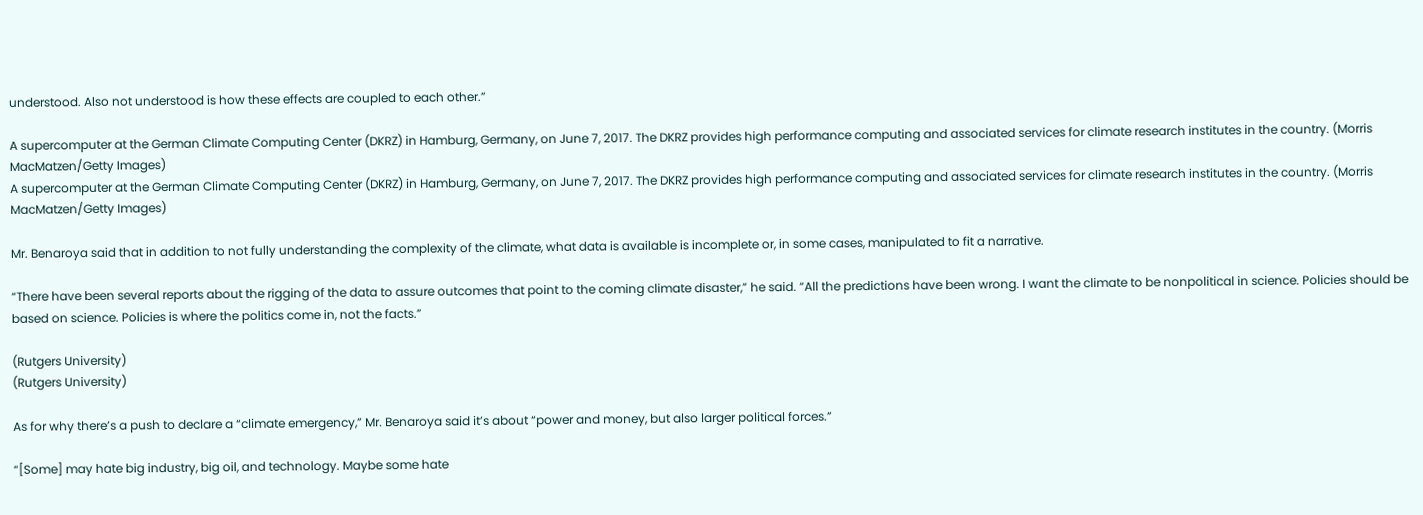understood. Also not understood is how these effects are coupled to each other.”

A supercomputer at the German Climate Computing Center (DKRZ) in Hamburg, Germany, on June 7, 2017. The DKRZ provides high performance computing and associated services for climate research institutes in the country. (Morris MacMatzen/Getty Images)
A supercomputer at the German Climate Computing Center (DKRZ) in Hamburg, Germany, on June 7, 2017. The DKRZ provides high performance computing and associated services for climate research institutes in the country. (Morris MacMatzen/Getty Images)

Mr. Benaroya said that in addition to not fully understanding the complexity of the climate, what data is available is incomplete or, in some cases, manipulated to fit a narrative.

“There have been several reports about the rigging of the data to assure outcomes that point to the coming climate disaster,” he said. “All the predictions have been wrong. I want the climate to be nonpolitical in science. Policies should be based on science. Policies is where the politics come in, not the facts.”

(Rutgers University)
(Rutgers University)

As for why there’s a push to declare a “climate emergency,” Mr. Benaroya said it’s about “power and money, but also larger political forces.”

“[Some] may hate big industry, big oil, and technology. Maybe some hate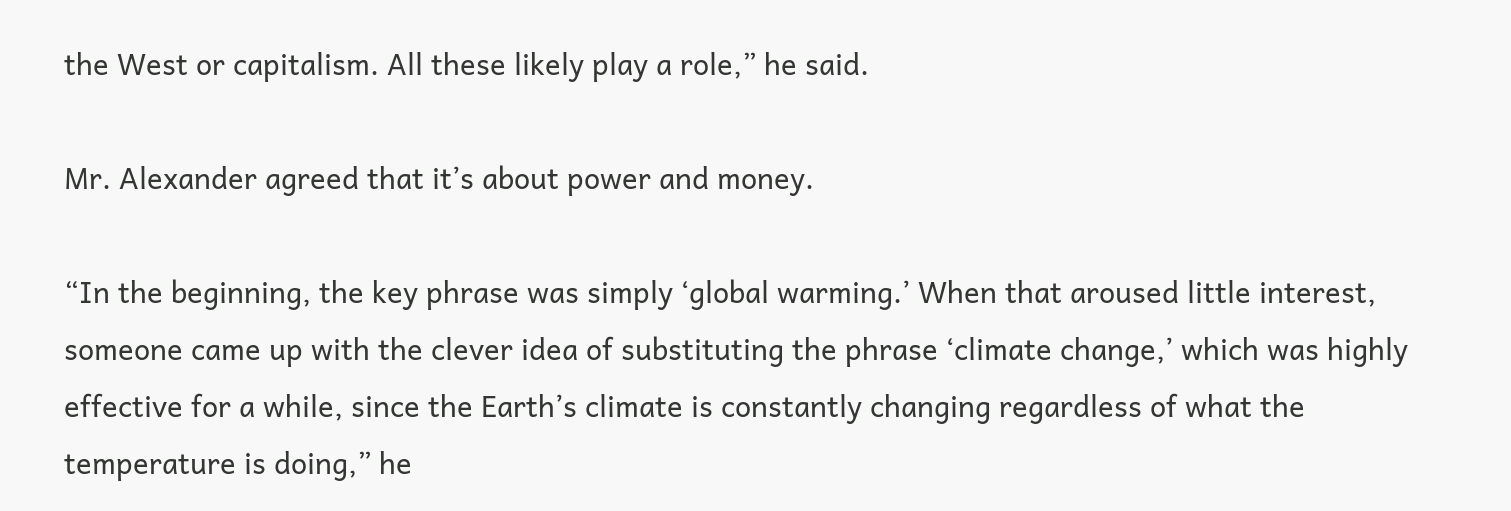the West or capitalism. All these likely play a role,” he said.

Mr. Alexander agreed that it’s about power and money.

“In the beginning, the key phrase was simply ‘global warming.’ When that aroused little interest, someone came up with the clever idea of substituting the phrase ‘climate change,’ which was highly effective for a while, since the Earth’s climate is constantly changing regardless of what the temperature is doing,” he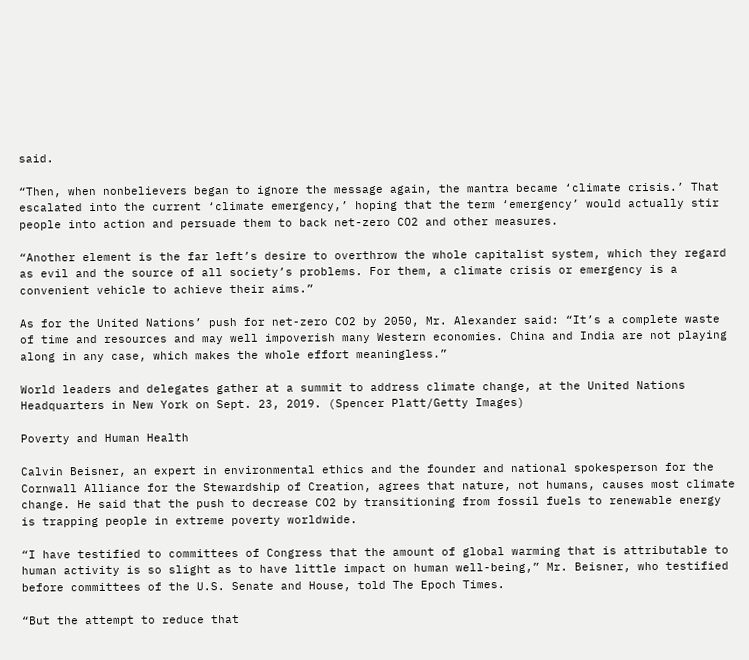said.

“Then, when nonbelievers began to ignore the message again, the mantra became ‘climate crisis.’ That escalated into the current ‘climate emergency,’ hoping that the term ‘emergency’ would actually stir people into action and persuade them to back net-zero CO2 and other measures.

“Another element is the far left’s desire to overthrow the whole capitalist system, which they regard as evil and the source of all society’s problems. For them, a climate crisis or emergency is a convenient vehicle to achieve their aims.”

As for the United Nations’ push for net-zero CO2 by 2050, Mr. Alexander said: “It’s a complete waste of time and resources and may well impoverish many Western economies. China and India are not playing along in any case, which makes the whole effort meaningless.”

World leaders and delegates gather at a summit to address climate change, at the United Nations Headquarters in New York on Sept. 23, 2019. (Spencer Platt/Getty Images)

Poverty and Human Health

Calvin Beisner, an expert in environmental ethics and the founder and national spokesperson for the Cornwall Alliance for the Stewardship of Creation, agrees that nature, not humans, causes most climate change. He said that the push to decrease CO2 by transitioning from fossil fuels to renewable energy is trapping people in extreme poverty worldwide.

“I have testified to committees of Congress that the amount of global warming that is attributable to human activity is so slight as to have little impact on human well-being,” Mr. Beisner, who testified before committees of the U.S. Senate and House, told The Epoch Times.

“But the attempt to reduce that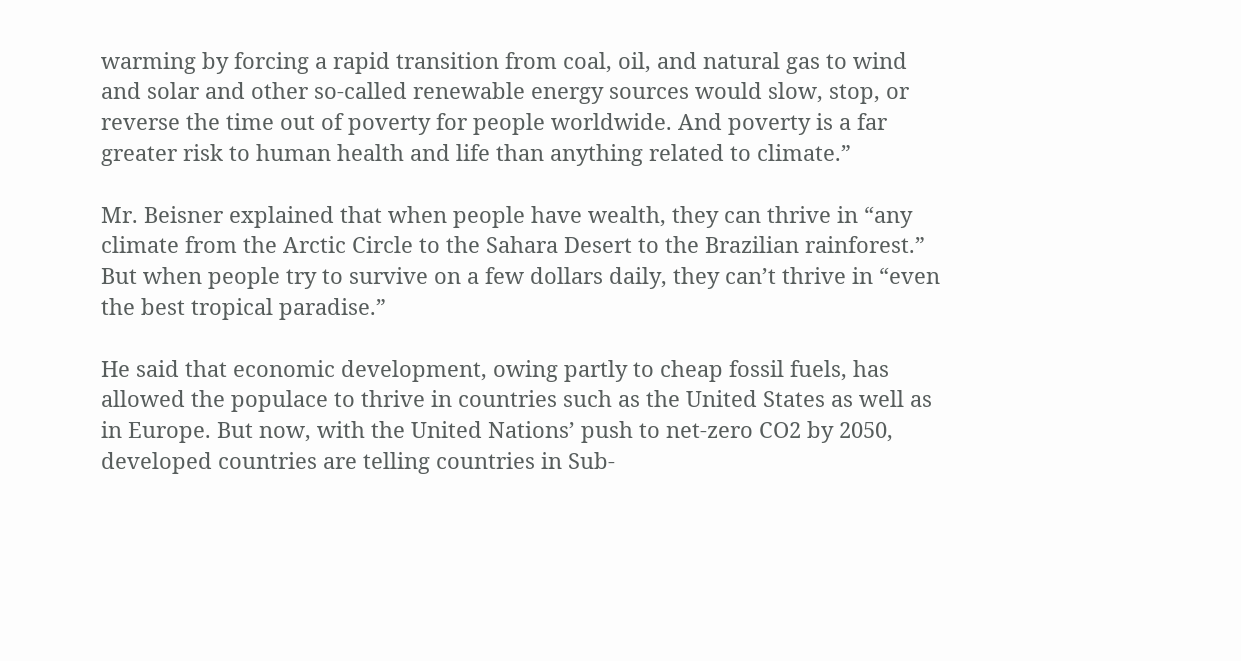warming by forcing a rapid transition from coal, oil, and natural gas to wind and solar and other so-called renewable energy sources would slow, stop, or reverse the time out of poverty for people worldwide. And poverty is a far greater risk to human health and life than anything related to climate.”

Mr. Beisner explained that when people have wealth, they can thrive in “any climate from the Arctic Circle to the Sahara Desert to the Brazilian rainforest.” But when people try to survive on a few dollars daily, they can’t thrive in “even the best tropical paradise.”

He said that economic development, owing partly to cheap fossil fuels, has allowed the populace to thrive in countries such as the United States as well as in Europe. But now, with the United Nations’ push to net-zero CO2 by 2050, developed countries are telling countries in Sub-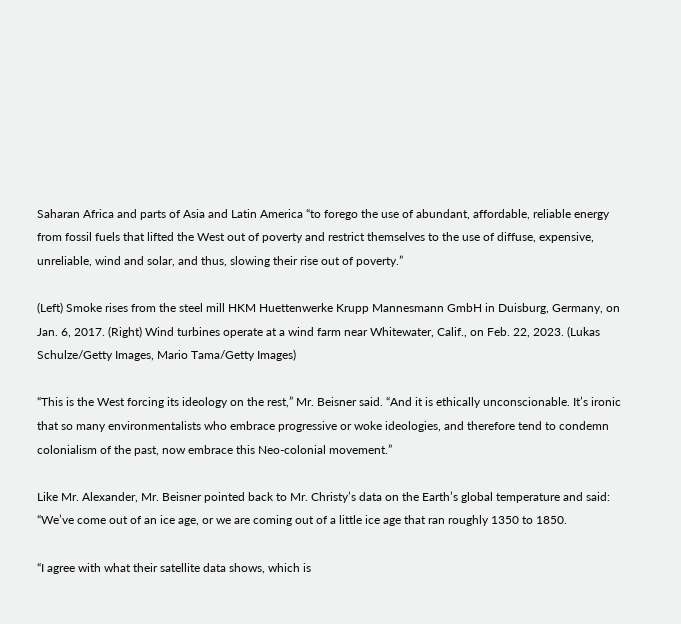Saharan Africa and parts of Asia and Latin America “to forego the use of abundant, affordable, reliable energy from fossil fuels that lifted the West out of poverty and restrict themselves to the use of diffuse, expensive, unreliable, wind and solar, and thus, slowing their rise out of poverty.”

(Left) Smoke rises from the steel mill HKM Huettenwerke Krupp Mannesmann GmbH in Duisburg, Germany, on Jan. 6, 2017. (Right) Wind turbines operate at a wind farm near Whitewater, Calif., on Feb. 22, 2023. (Lukas Schulze/Getty Images, Mario Tama/Getty Images)

“This is the West forcing its ideology on the rest,” Mr. Beisner said. “And it is ethically unconscionable. It’s ironic that so many environmentalists who embrace progressive or woke ideologies, and therefore tend to condemn colonialism of the past, now embrace this Neo-colonial movement.”

Like Mr. Alexander, Mr. Beisner pointed back to Mr. Christy’s data on the Earth’s global temperature and said: “We’ve come out of an ice age, or we are coming out of a little ice age that ran roughly 1350 to 1850.

“I agree with what their satellite data shows, which is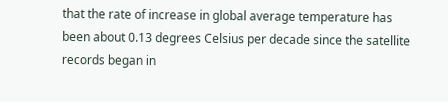that the rate of increase in global average temperature has been about 0.13 degrees Celsius per decade since the satellite records began in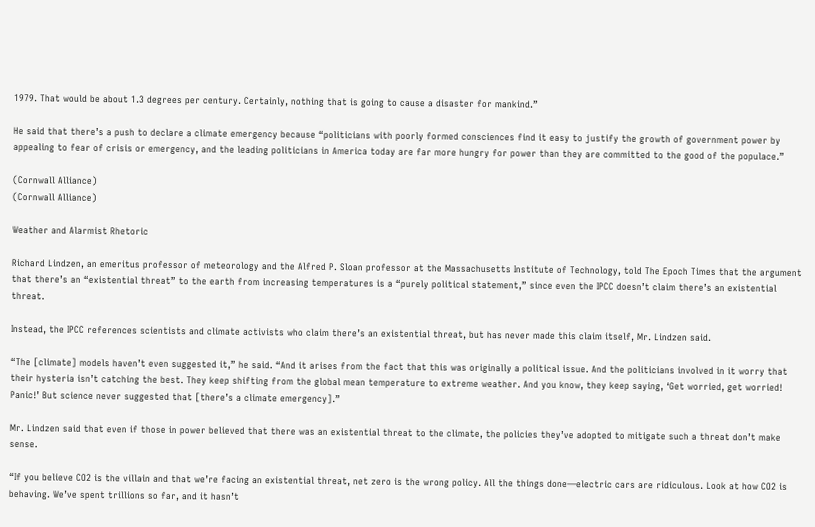1979. That would be about 1.3 degrees per century. Certainly, nothing that is going to cause a disaster for mankind.”

He said that there’s a push to declare a climate emergency because “politicians with poorly formed consciences find it easy to justify the growth of government power by appealing to fear of crisis or emergency, and the leading politicians in America today are far more hungry for power than they are committed to the good of the populace.”

(Cornwall Alliance)
(Cornwall Alliance)

Weather and Alarmist Rhetoric

Richard Lindzen, an emeritus professor of meteorology and the Alfred P. Sloan professor at the Massachusetts Institute of Technology, told The Epoch Times that the argument that there’s an “existential threat” to the earth from increasing temperatures is a “purely political statement,” since even the IPCC doesn’t claim there’s an existential threat.

Instead, the IPCC references scientists and climate activists who claim there’s an existential threat, but has never made this claim itself, Mr. Lindzen said.

“The [climate] models haven’t even suggested it,” he said. “And it arises from the fact that this was originally a political issue. And the politicians involved in it worry that their hysteria isn’t catching the best. They keep shifting from the global mean temperature to extreme weather. And you know, they keep saying, ‘Get worried, get worried! Panic!’ But science never suggested that [there’s a climate emergency].”

Mr. Lindzen said that even if those in power believed that there was an existential threat to the climate, the policies they’ve adopted to mitigate such a threat don’t make sense.

“If you believe CO2 is the villain and that we’re facing an existential threat, net zero is the wrong policy. All the things done—electric cars are ridiculous. Look at how CO2 is behaving. We’ve spent trillions so far, and it hasn’t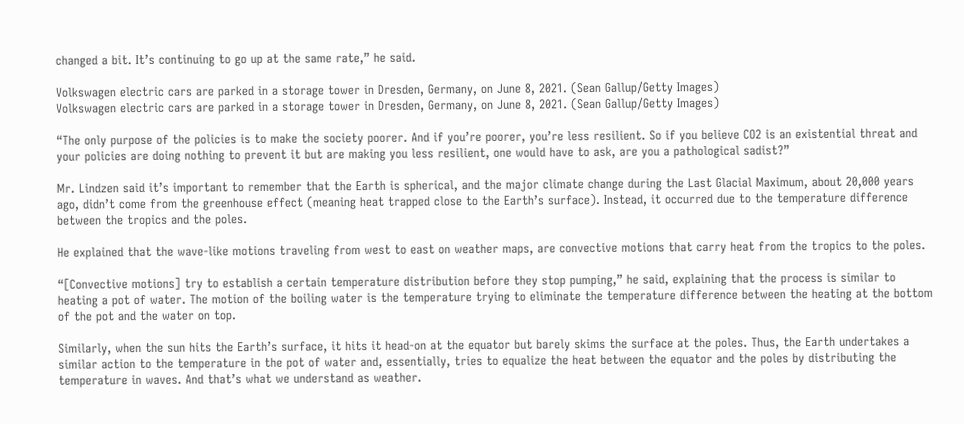changed a bit. It’s continuing to go up at the same rate,” he said.

Volkswagen electric cars are parked in a storage tower in Dresden, Germany, on June 8, 2021. (Sean Gallup/Getty Images)
Volkswagen electric cars are parked in a storage tower in Dresden, Germany, on June 8, 2021. (Sean Gallup/Getty Images)

“The only purpose of the policies is to make the society poorer. And if you’re poorer, you’re less resilient. So if you believe CO2 is an existential threat and your policies are doing nothing to prevent it but are making you less resilient, one would have to ask, are you a pathological sadist?”

Mr. Lindzen said it’s important to remember that the Earth is spherical, and the major climate change during the Last Glacial Maximum, about 20,000 years ago, didn’t come from the greenhouse effect (meaning heat trapped close to the Earth’s surface). Instead, it occurred due to the temperature difference between the tropics and the poles.

He explained that the wave-like motions traveling from west to east on weather maps, are convective motions that carry heat from the tropics to the poles.

“[Convective motions] try to establish a certain temperature distribution before they stop pumping,” he said, explaining that the process is similar to heating a pot of water. The motion of the boiling water is the temperature trying to eliminate the temperature difference between the heating at the bottom of the pot and the water on top.

Similarly, when the sun hits the Earth’s surface, it hits it head-on at the equator but barely skims the surface at the poles. Thus, the Earth undertakes a similar action to the temperature in the pot of water and, essentially, tries to equalize the heat between the equator and the poles by distributing the temperature in waves. And that’s what we understand as weather.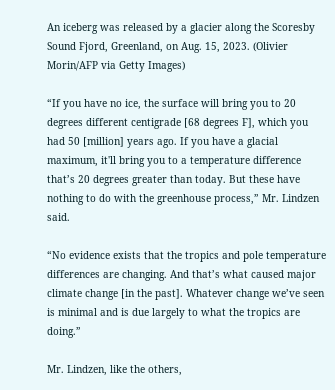An iceberg was released by a glacier along the Scoresby Sound Fjord, Greenland, on Aug. 15, 2023. (Olivier Morin/AFP via Getty Images)

“If you have no ice, the surface will bring you to 20 degrees different centigrade [68 degrees F], which you had 50 [million] years ago. If you have a glacial maximum, it'll bring you to a temperature difference that’s 20 degrees greater than today. But these have nothing to do with the greenhouse process,” Mr. Lindzen said.

“No evidence exists that the tropics and pole temperature differences are changing. And that’s what caused major climate change [in the past]. Whatever change we’ve seen is minimal and is due largely to what the tropics are doing.”

Mr. Lindzen, like the others,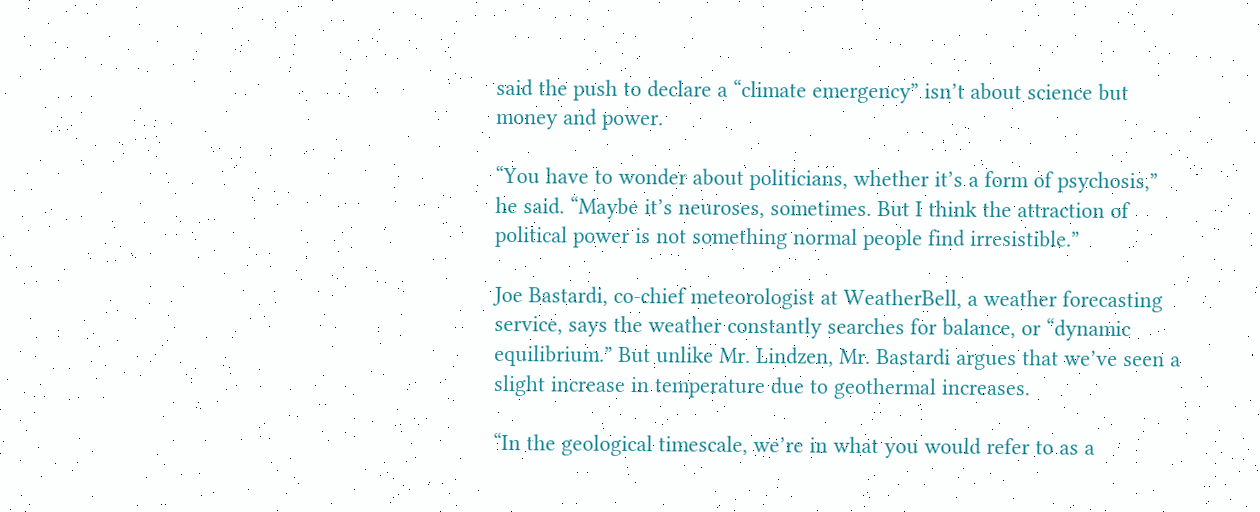said the push to declare a “climate emergency” isn’t about science but money and power.

“You have to wonder about politicians, whether it’s a form of psychosis,” he said. “Maybe it’s neuroses, sometimes. But I think the attraction of political power is not something normal people find irresistible.”

Joe Bastardi, co-chief meteorologist at WeatherBell, a weather forecasting service, says the weather constantly searches for balance, or “dynamic equilibrium.” But unlike Mr. Lindzen, Mr. Bastardi argues that we’ve seen a slight increase in temperature due to geothermal increases.

“In the geological timescale, we’re in what you would refer to as a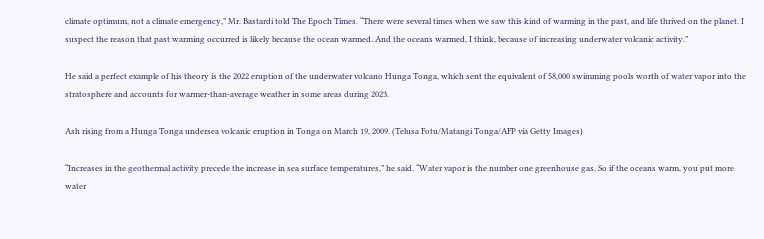climate optimum, not a climate emergency,” Mr. Bastardi told The Epoch Times. “There were several times when we saw this kind of warming in the past, and life thrived on the planet. I suspect the reason that past warming occurred is likely because the ocean warmed. And the oceans warmed, I think, because of increasing underwater volcanic activity.”

He said a perfect example of his theory is the 2022 eruption of the underwater volcano Hunga Tonga, which sent the equivalent of 58,000 swimming pools worth of water vapor into the stratosphere and accounts for warmer-than-average weather in some areas during 2023.

Ash rising from a Hunga Tonga undersea volcanic eruption in Tonga on March 19, 2009. (Telusa Fotu/Matangi Tonga/AFP via Getty Images)

“Increases in the geothermal activity precede the increase in sea surface temperatures,” he said. “Water vapor is the number one greenhouse gas. So if the oceans warm, you put more water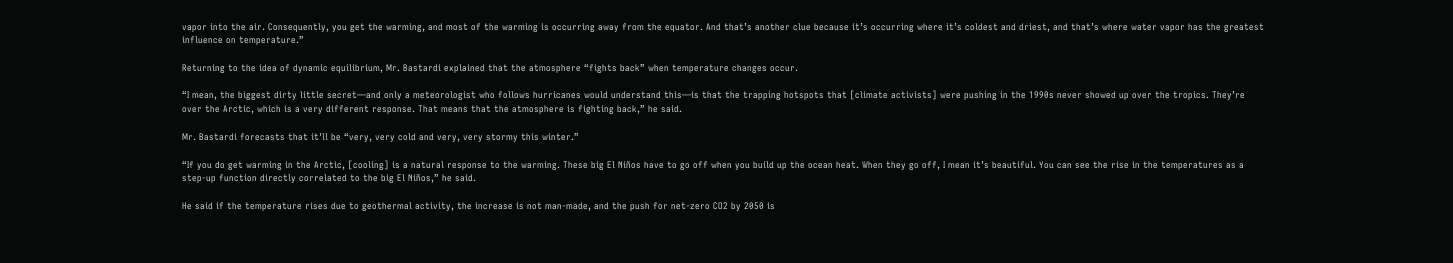vapor into the air. Consequently, you get the warming, and most of the warming is occurring away from the equator. And that’s another clue because it’s occurring where it’s coldest and driest, and that’s where water vapor has the greatest influence on temperature.”

Returning to the idea of dynamic equilibrium, Mr. Bastardi explained that the atmosphere “fights back” when temperature changes occur.

“I mean, the biggest dirty little secret—and only a meteorologist who follows hurricanes would understand this—is that the trapping hotspots that [climate activists] were pushing in the 1990s never showed up over the tropics. They’re over the Arctic, which is a very different response. That means that the atmosphere is fighting back,” he said.

Mr. Bastardi forecasts that it'll be “very, very cold and very, very stormy this winter.”

“If you do get warming in the Arctic, [cooling] is a natural response to the warming. These big El Niños have to go off when you build up the ocean heat. When they go off, I mean it’s beautiful. You can see the rise in the temperatures as a step-up function directly correlated to the big El Niños,” he said.

He said if the temperature rises due to geothermal activity, the increase is not man-made, and the push for net-zero CO2 by 2050 is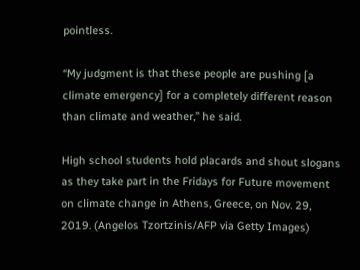pointless.

“My judgment is that these people are pushing [a climate emergency] for a completely different reason than climate and weather,” he said.

High school students hold placards and shout slogans as they take part in the Fridays for Future movement on climate change in Athens, Greece, on Nov. 29, 2019. (Angelos Tzortzinis/AFP via Getty Images)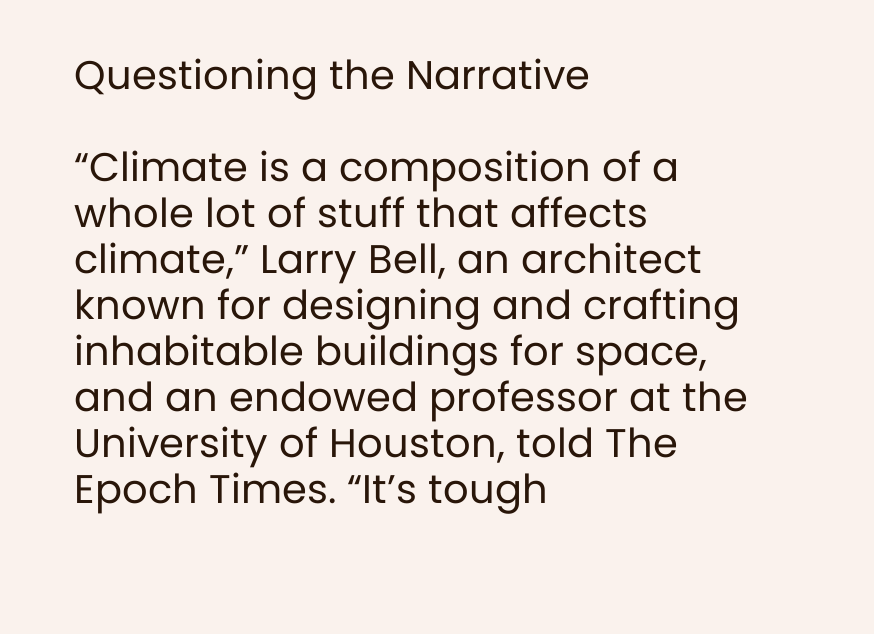Questioning the Narrative

“Climate is a composition of a whole lot of stuff that affects climate,” Larry Bell, an architect known for designing and crafting inhabitable buildings for space, and an endowed professor at the University of Houston, told The Epoch Times. “It’s tough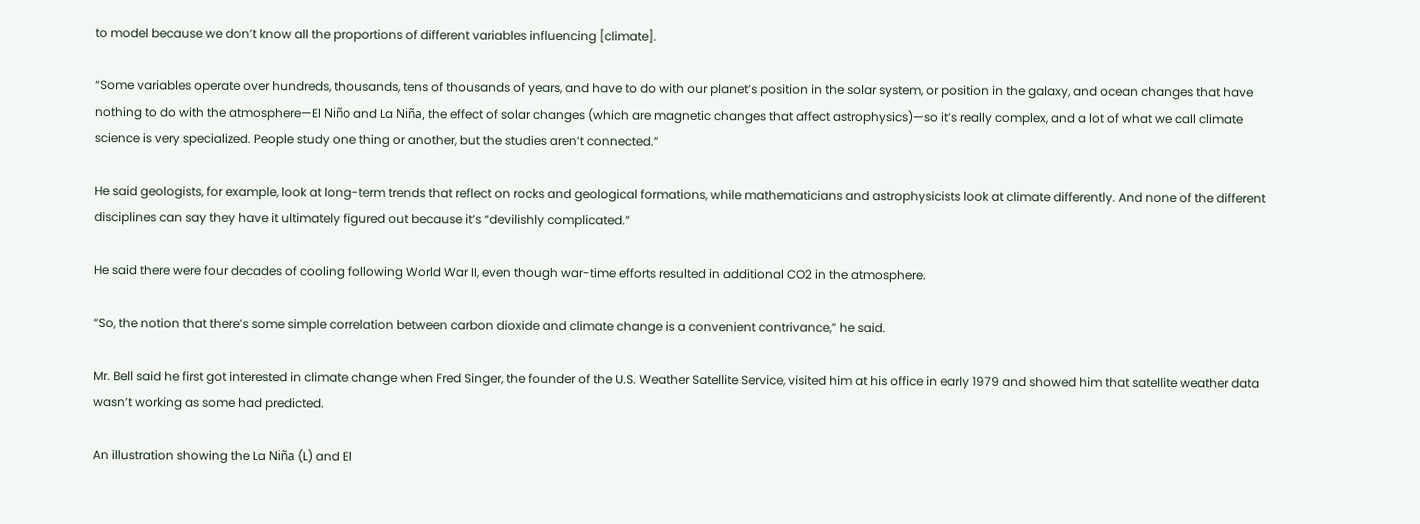to model because we don’t know all the proportions of different variables influencing [climate].

“Some variables operate over hundreds, thousands, tens of thousands of years, and have to do with our planet’s position in the solar system, or position in the galaxy, and ocean changes that have nothing to do with the atmosphere—El Niño and La Niña, the effect of solar changes (which are magnetic changes that affect astrophysics)—so it’s really complex, and a lot of what we call climate science is very specialized. People study one thing or another, but the studies aren’t connected.”

He said geologists, for example, look at long-term trends that reflect on rocks and geological formations, while mathematicians and astrophysicists look at climate differently. And none of the different disciplines can say they have it ultimately figured out because it’s “devilishly complicated.”

He said there were four decades of cooling following World War II, even though war-time efforts resulted in additional CO2 in the atmosphere.

“So, the notion that there’s some simple correlation between carbon dioxide and climate change is a convenient contrivance,” he said.

Mr. Bell said he first got interested in climate change when Fred Singer, the founder of the U.S. Weather Satellite Service, visited him at his office in early 1979 and showed him that satellite weather data wasn’t working as some had predicted.

An illustration showing the La Niña (L) and El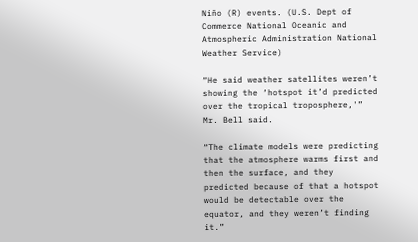Niño (R) events. (U.S. Dept of Commerce National Oceanic and Atmospheric Administration National Weather Service)

“He said weather satellites weren’t showing the ‘hotspot it’d predicted over the tropical troposphere,'” Mr. Bell said.

“The climate models were predicting that the atmosphere warms first and then the surface, and they predicted because of that a hotspot would be detectable over the equator, and they weren’t finding it.”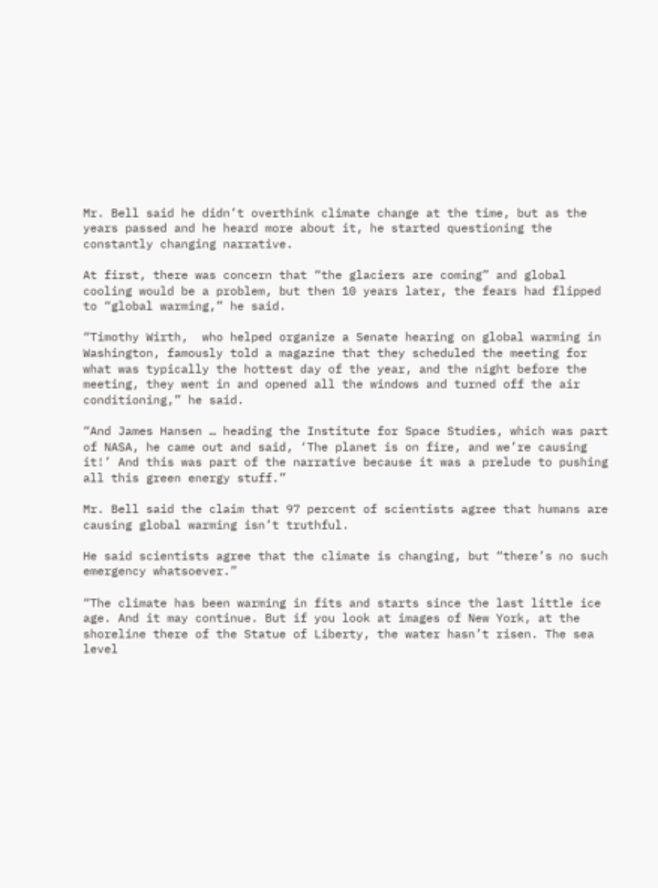Mr. Bell said he didn’t overthink climate change at the time, but as the years passed and he heard more about it, he started questioning the constantly changing narrative.

At first, there was concern that “the glaciers are coming” and global cooling would be a problem, but then 10 years later, the fears had flipped to “global warming,” he said.

“Timothy Wirth,  who helped organize a Senate hearing on global warming in Washington, famously told a magazine that they scheduled the meeting for what was typically the hottest day of the year, and the night before the meeting, they went in and opened all the windows and turned off the air conditioning,” he said.

“And James Hansen … heading the Institute for Space Studies, which was part of NASA, he came out and said, ‘The planet is on fire, and we’re causing it!’ And this was part of the narrative because it was a prelude to pushing all this green energy stuff.”

Mr. Bell said the claim that 97 percent of scientists agree that humans are causing global warming isn’t truthful.

He said scientists agree that the climate is changing, but “there’s no such emergency whatsoever.”

“The climate has been warming in fits and starts since the last little ice age. And it may continue. But if you look at images of New York, at the shoreline there of the Statue of Liberty, the water hasn’t risen. The sea level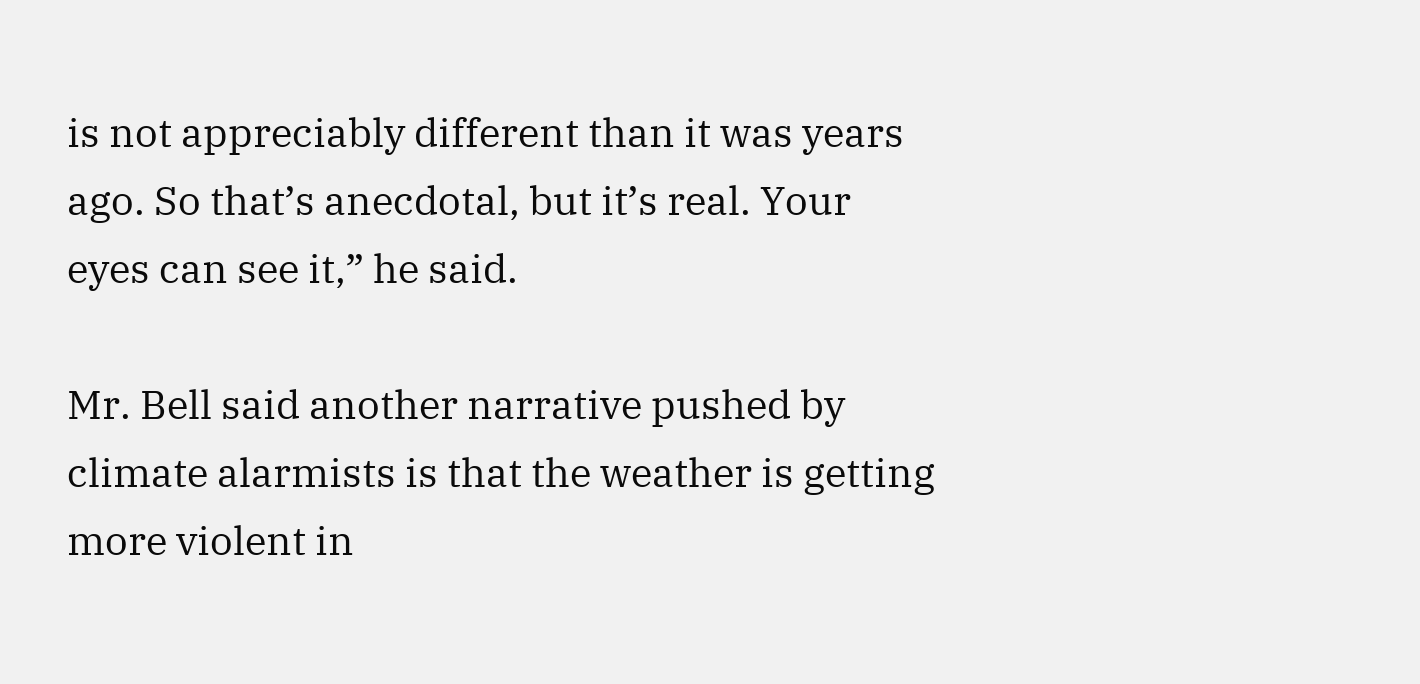is not appreciably different than it was years ago. So that’s anecdotal, but it’s real. Your eyes can see it,” he said.

Mr. Bell said another narrative pushed by climate alarmists is that the weather is getting more violent in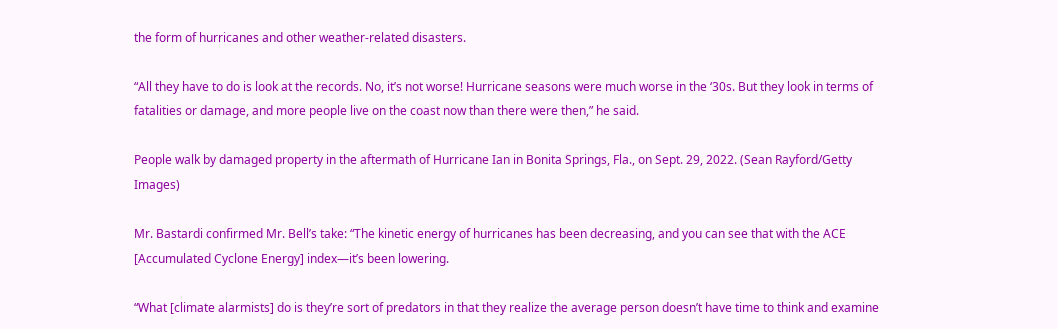the form of hurricanes and other weather-related disasters.

“All they have to do is look at the records. No, it’s not worse! Hurricane seasons were much worse in the ‘30s. But they look in terms of fatalities or damage, and more people live on the coast now than there were then,” he said.

People walk by damaged property in the aftermath of Hurricane Ian in Bonita Springs, Fla., on Sept. 29, 2022. (Sean Rayford/Getty Images)

Mr. Bastardi confirmed Mr. Bell’s take: “The kinetic energy of hurricanes has been decreasing, and you can see that with the ACE [Accumulated Cyclone Energy] index—it’s been lowering.

“What [climate alarmists] do is they’re sort of predators in that they realize the average person doesn’t have time to think and examine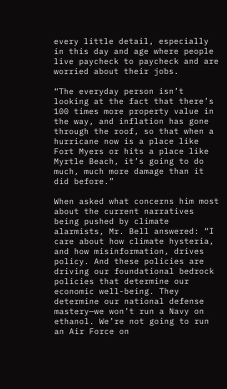every little detail, especially in this day and age where people live paycheck to paycheck and are worried about their jobs.

“The everyday person isn’t looking at the fact that there’s 100 times more property value in the way, and inflation has gone through the roof, so that when a hurricane now is a place like Fort Myers or hits a place like Myrtle Beach, it’s going to do much, much more damage than it did before.”

When asked what concerns him most about the current narratives being pushed by climate alarmists, Mr. Bell answered: “I care about how climate hysteria, and how misinformation, drives policy. And these policies are driving our foundational bedrock policies that determine our economic well-being. They determine our national defense mastery—we won’t run a Navy on ethanol. We’re not going to run an Air Force on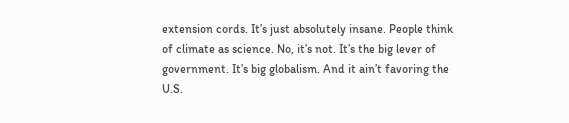extension cords. It’s just absolutely insane. People think of climate as science. No, it’s not. It’s the big lever of government. It’s big globalism. And it ain’t favoring the U.S.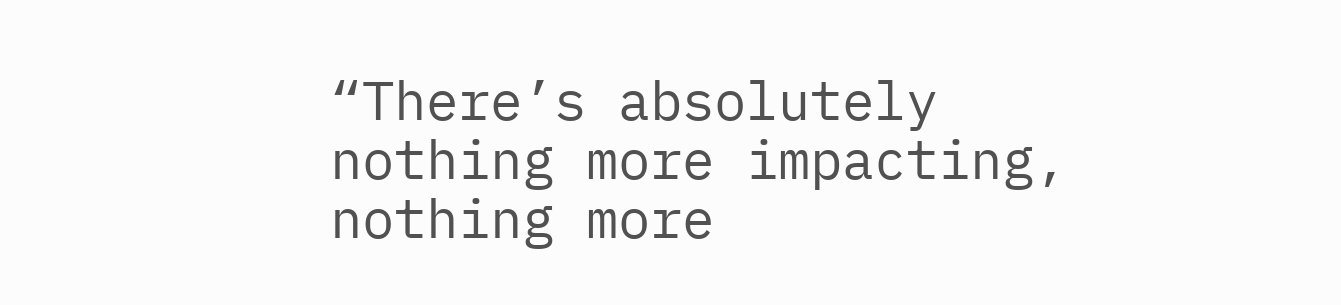“There’s absolutely nothing more impacting, nothing more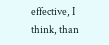effective, I think, than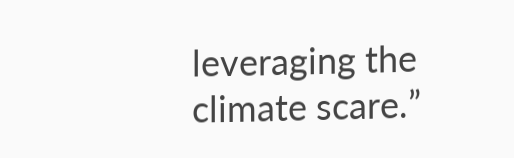leveraging the climate scare.”